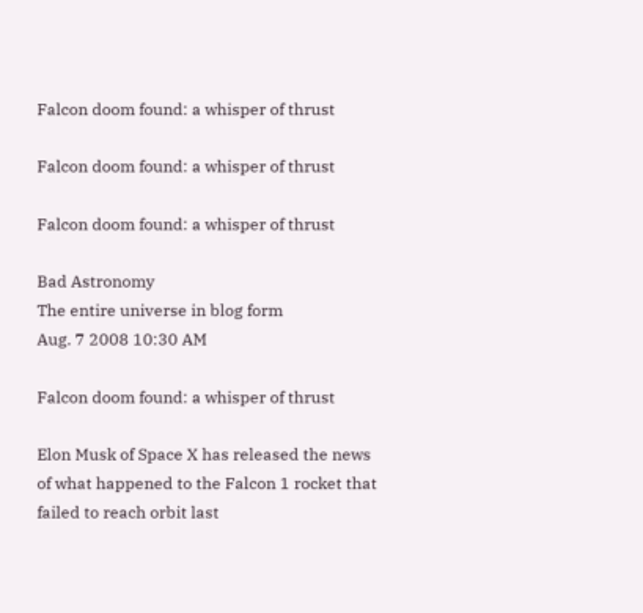Falcon doom found: a whisper of thrust

Falcon doom found: a whisper of thrust

Falcon doom found: a whisper of thrust

Bad Astronomy
The entire universe in blog form
Aug. 7 2008 10:30 AM

Falcon doom found: a whisper of thrust

Elon Musk of Space X has released the news of what happened to the Falcon 1 rocket that failed to reach orbit last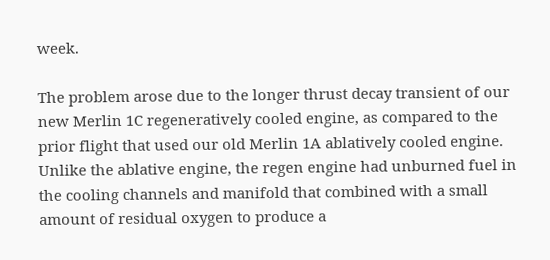week.

The problem arose due to the longer thrust decay transient of our new Merlin 1C regeneratively cooled engine, as compared to the prior flight that used our old Merlin 1A ablatively cooled engine. Unlike the ablative engine, the regen engine had unburned fuel in the cooling channels and manifold that combined with a small amount of residual oxygen to produce a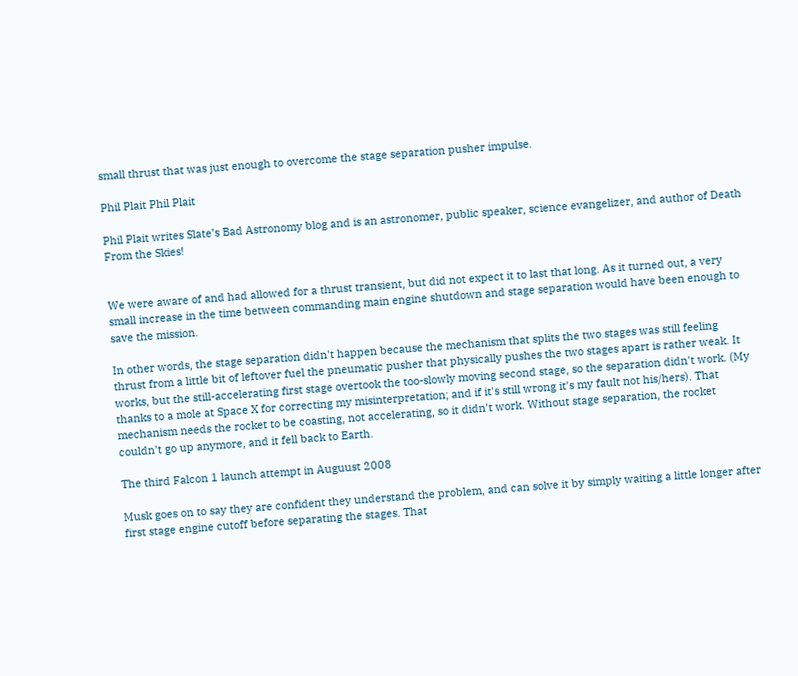small thrust that was just enough to overcome the stage separation pusher impulse.

Phil Plait Phil Plait

Phil Plait writes Slate’s Bad Astronomy blog and is an astronomer, public speaker, science evangelizer, and author of Death From the Skies!


We were aware of and had allowed for a thrust transient, but did not expect it to last that long. As it turned out, a very small increase in the time between commanding main engine shutdown and stage separation would have been enough to save the mission.

In other words, the stage separation didn't happen because the mechanism that splits the two stages was still feeling thrust from a little bit of leftover fuel the pneumatic pusher that physically pushes the two stages apart is rather weak. It works, but the still-accelerating first stage overtook the too-slowly moving second stage, so the separation didn't work. (My thanks to a mole at Space X for correcting my misinterpretation; and if it's still wrong it's my fault not his/hers). That mechanism needs the rocket to be coasting, not accelerating, so it didn't work. Without stage separation, the rocket couldn't go up anymore, and it fell back to Earth.

The third Falcon 1 launch attempt in Auguust 2008

Musk goes on to say they are confident they understand the problem, and can solve it by simply waiting a little longer after first stage engine cutoff before separating the stages. That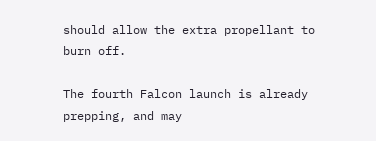should allow the extra propellant to burn off.

The fourth Falcon launch is already prepping, and may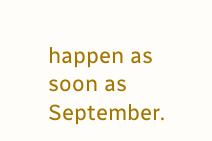happen as soon as September.